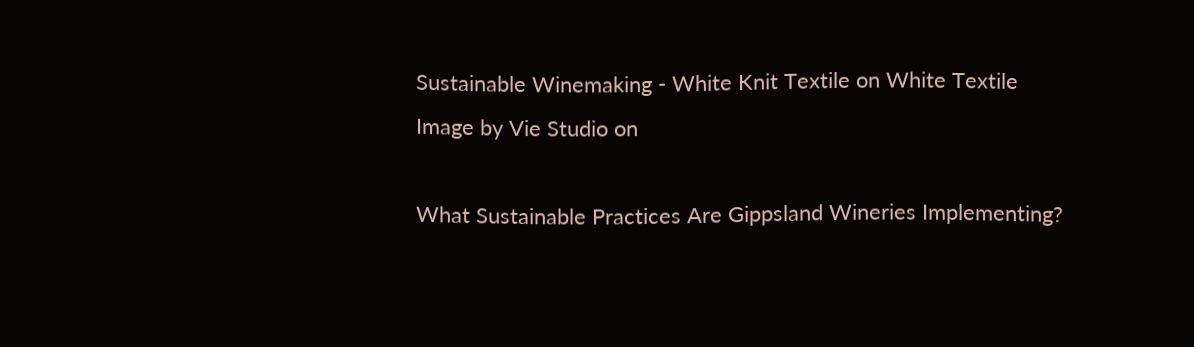Sustainable Winemaking - White Knit Textile on White Textile
Image by Vie Studio on

What Sustainable Practices Are Gippsland Wineries Implementing?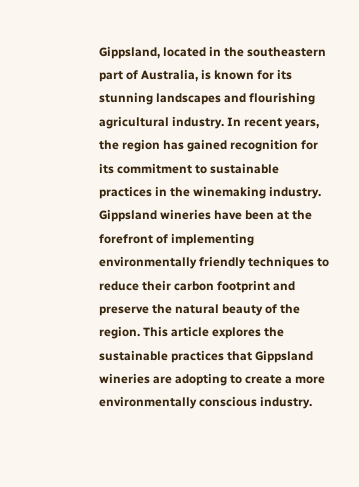Gippsland, located in the southeastern part of Australia, is known for its stunning landscapes and flourishing agricultural industry. In recent years, the region has gained recognition for its commitment to sustainable practices in the winemaking industry. Gippsland wineries have been at the forefront of implementing environmentally friendly techniques to reduce their carbon footprint and preserve the natural beauty of the region. This article explores the sustainable practices that Gippsland wineries are adopting to create a more environmentally conscious industry.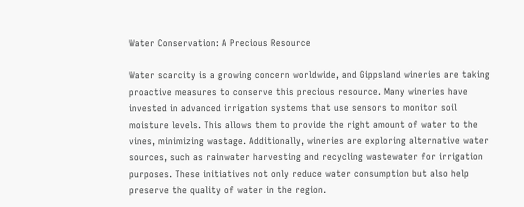Water Conservation: A Precious Resource

Water scarcity is a growing concern worldwide, and Gippsland wineries are taking proactive measures to conserve this precious resource. Many wineries have invested in advanced irrigation systems that use sensors to monitor soil moisture levels. This allows them to provide the right amount of water to the vines, minimizing wastage. Additionally, wineries are exploring alternative water sources, such as rainwater harvesting and recycling wastewater for irrigation purposes. These initiatives not only reduce water consumption but also help preserve the quality of water in the region.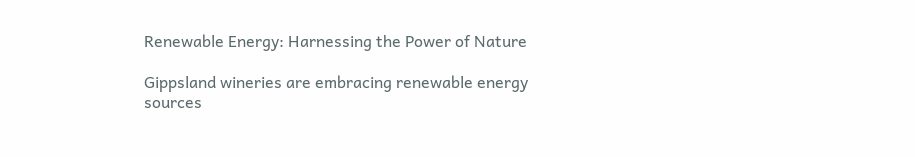Renewable Energy: Harnessing the Power of Nature

Gippsland wineries are embracing renewable energy sources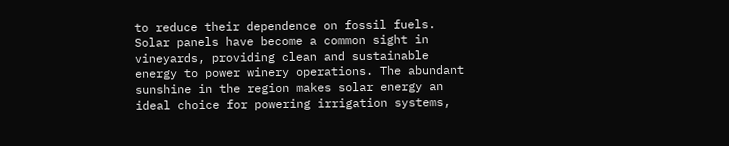to reduce their dependence on fossil fuels. Solar panels have become a common sight in vineyards, providing clean and sustainable energy to power winery operations. The abundant sunshine in the region makes solar energy an ideal choice for powering irrigation systems,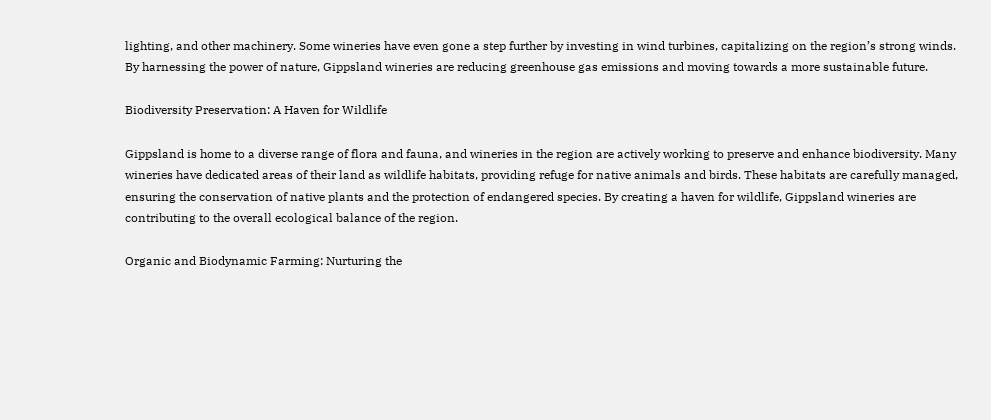lighting, and other machinery. Some wineries have even gone a step further by investing in wind turbines, capitalizing on the region’s strong winds. By harnessing the power of nature, Gippsland wineries are reducing greenhouse gas emissions and moving towards a more sustainable future.

Biodiversity Preservation: A Haven for Wildlife

Gippsland is home to a diverse range of flora and fauna, and wineries in the region are actively working to preserve and enhance biodiversity. Many wineries have dedicated areas of their land as wildlife habitats, providing refuge for native animals and birds. These habitats are carefully managed, ensuring the conservation of native plants and the protection of endangered species. By creating a haven for wildlife, Gippsland wineries are contributing to the overall ecological balance of the region.

Organic and Biodynamic Farming: Nurturing the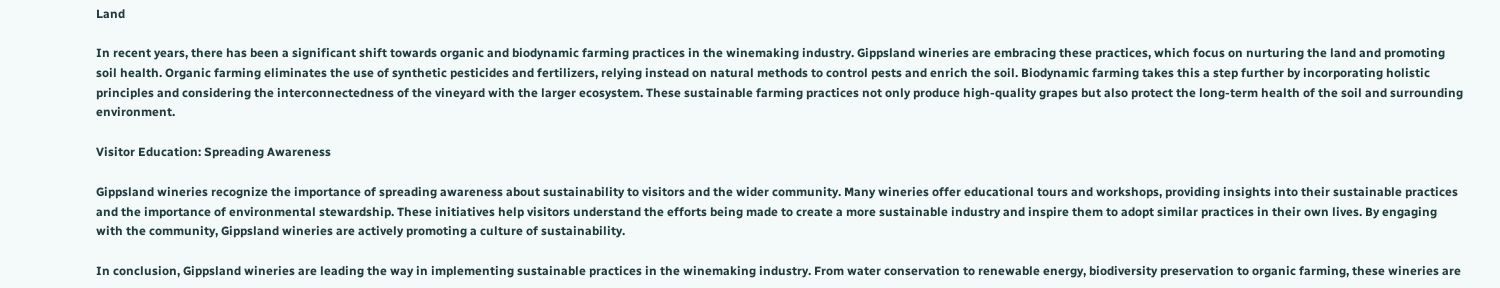Land

In recent years, there has been a significant shift towards organic and biodynamic farming practices in the winemaking industry. Gippsland wineries are embracing these practices, which focus on nurturing the land and promoting soil health. Organic farming eliminates the use of synthetic pesticides and fertilizers, relying instead on natural methods to control pests and enrich the soil. Biodynamic farming takes this a step further by incorporating holistic principles and considering the interconnectedness of the vineyard with the larger ecosystem. These sustainable farming practices not only produce high-quality grapes but also protect the long-term health of the soil and surrounding environment.

Visitor Education: Spreading Awareness

Gippsland wineries recognize the importance of spreading awareness about sustainability to visitors and the wider community. Many wineries offer educational tours and workshops, providing insights into their sustainable practices and the importance of environmental stewardship. These initiatives help visitors understand the efforts being made to create a more sustainable industry and inspire them to adopt similar practices in their own lives. By engaging with the community, Gippsland wineries are actively promoting a culture of sustainability.

In conclusion, Gippsland wineries are leading the way in implementing sustainable practices in the winemaking industry. From water conservation to renewable energy, biodiversity preservation to organic farming, these wineries are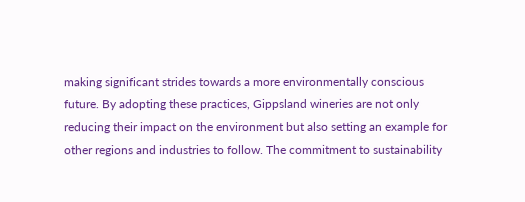making significant strides towards a more environmentally conscious future. By adopting these practices, Gippsland wineries are not only reducing their impact on the environment but also setting an example for other regions and industries to follow. The commitment to sustainability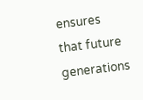ensures that future generations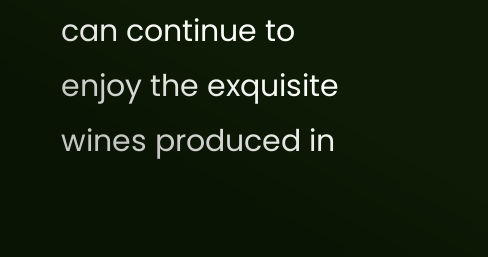can continue to enjoy the exquisite wines produced in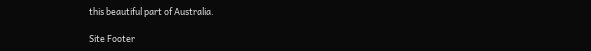this beautiful part of Australia.

Site Footer